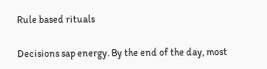Rule based rituals

Decisions sap energy. By the end of the day, most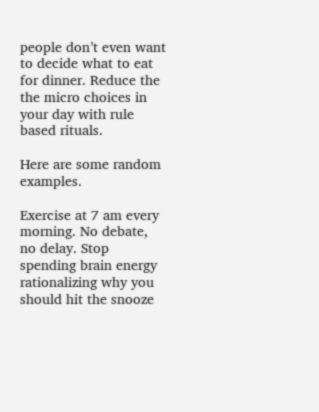people don’t even want to decide what to eat for dinner. Reduce the the micro choices in your day with rule based rituals.

Here are some random examples.

Exercise at 7 am every morning. No debate, no delay. Stop spending brain energy rationalizing why you should hit the snooze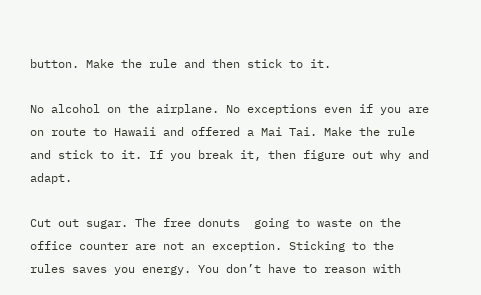button. Make the rule and then stick to it.

No alcohol on the airplane. No exceptions even if you are on route to Hawaii and offered a Mai Tai. Make the rule and stick to it. If you break it, then figure out why and adapt.

Cut out sugar. The free donuts  going to waste on the office counter are not an exception. Sticking to the rules saves you energy. You don’t have to reason with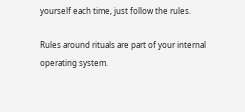yourself each time, just follow the rules.

Rules around rituals are part of your internal operating system.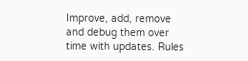Improve, add, remove and debug them over time with updates. Rules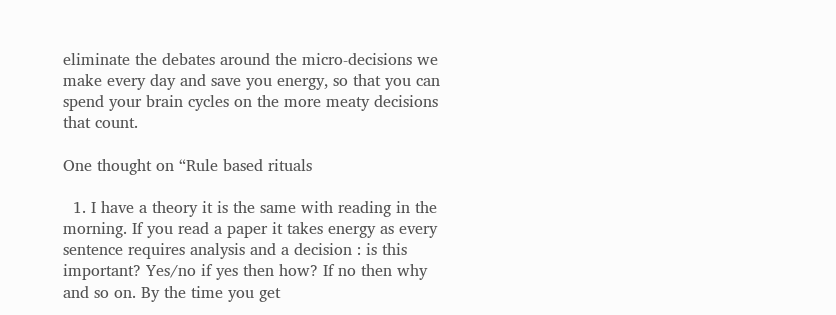eliminate the debates around the micro-decisions we make every day and save you energy, so that you can spend your brain cycles on the more meaty decisions that count.

One thought on “Rule based rituals

  1. I have a theory it is the same with reading in the morning. If you read a paper it takes energy as every sentence requires analysis and a decision : is this important? Yes/no if yes then how? If no then why and so on. By the time you get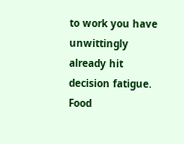to work you have unwittingly already hit decision fatigue. Food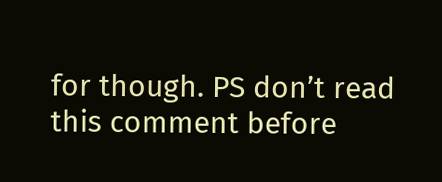for though. PS don’t read this comment before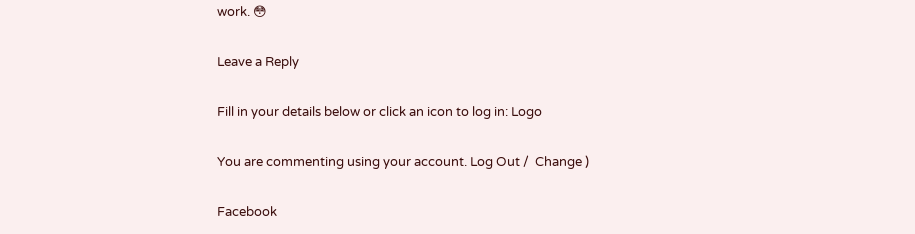work. 😳

Leave a Reply

Fill in your details below or click an icon to log in: Logo

You are commenting using your account. Log Out /  Change )

Facebook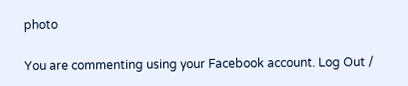photo

You are commenting using your Facebook account. Log Out /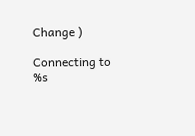Change )

Connecting to %s